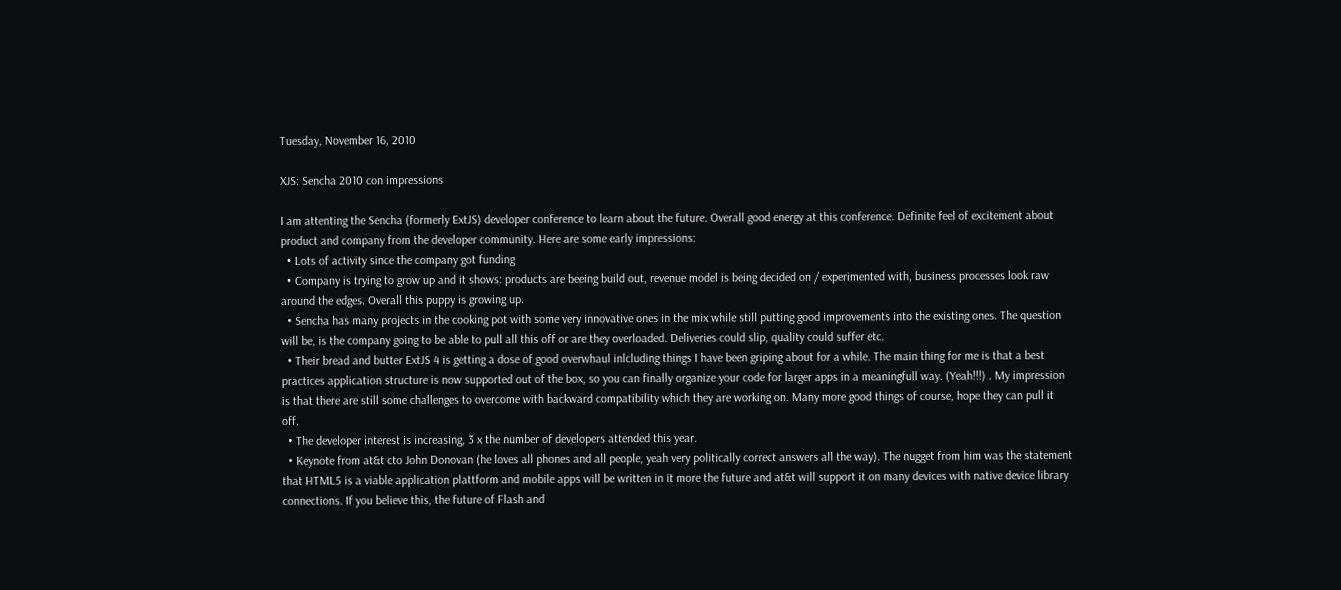Tuesday, November 16, 2010

XJS: Sencha 2010 con impressions

I am attenting the Sencha (formerly ExtJS) developer conference to learn about the future. Overall good energy at this conference. Definite feel of excitement about product and company from the developer community. Here are some early impressions:
  • Lots of activity since the company got funding
  • Company is trying to grow up and it shows: products are beeing build out, revenue model is being decided on / experimented with, business processes look raw around the edges. Overall this puppy is growing up.
  • Sencha has many projects in the cooking pot with some very innovative ones in the mix while still putting good improvements into the existing ones. The question will be, is the company going to be able to pull all this off or are they overloaded. Deliveries could slip, quality could suffer etc.
  • Their bread and butter ExtJS 4 is getting a dose of good overwhaul inlcluding things I have been griping about for a while. The main thing for me is that a best practices application structure is now supported out of the box, so you can finally organize your code for larger apps in a meaningfull way. (Yeah!!!) . My impression is that there are still some challenges to overcome with backward compatibility which they are working on. Many more good things of course, hope they can pull it off.
  • The developer interest is increasing, 3 x the number of developers attended this year.
  • Keynote from at&t cto John Donovan (he loves all phones and all people, yeah very politically correct answers all the way). The nugget from him was the statement that HTML5 is a viable application plattform and mobile apps will be written in it more the future and at&t will support it on many devices with native device library connections. If you believe this, the future of Flash and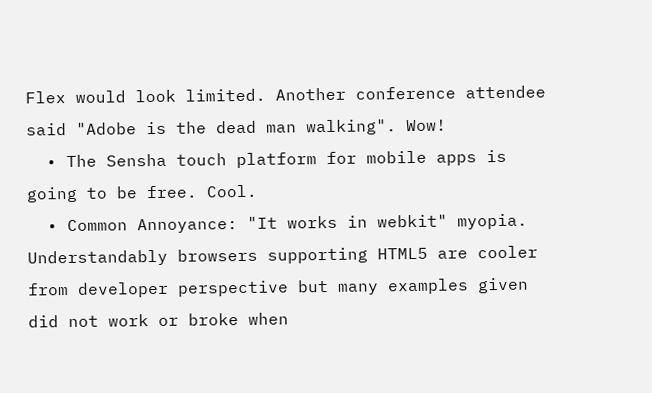Flex would look limited. Another conference attendee said "Adobe is the dead man walking". Wow!
  • The Sensha touch platform for mobile apps is going to be free. Cool.
  • Common Annoyance: "It works in webkit" myopia. Understandably browsers supporting HTML5 are cooler from developer perspective but many examples given did not work or broke when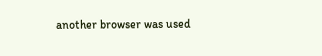another browser was used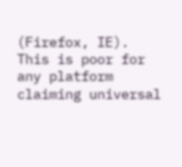(Firefox, IE). This is poor for any platform claiming universal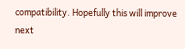compatibility. Hopefully this will improve next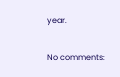year.


No comments: